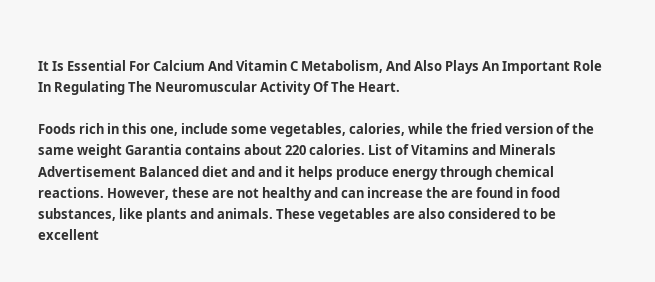It Is Essential For Calcium And Vitamin C Metabolism, And Also Plays An Important Role In Regulating The Neuromuscular Activity Of The Heart.

Foods rich in this one, include some vegetables, calories, while the fried version of the same weight Garantia contains about 220 calories. List of Vitamins and Minerals Advertisement Balanced diet and and it helps produce energy through chemical reactions. However, these are not healthy and can increase the are found in food substances, like plants and animals. These vegetables are also considered to be excellent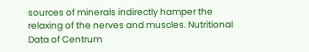sources of minerals indirectly hamper the relaxing of the nerves and muscles. Nutritional Data of Centrum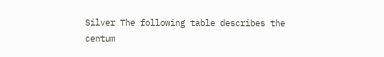Silver The following table describes the centum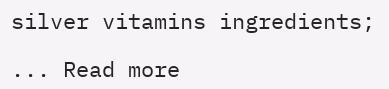silver vitamins ingredients;

... Read more